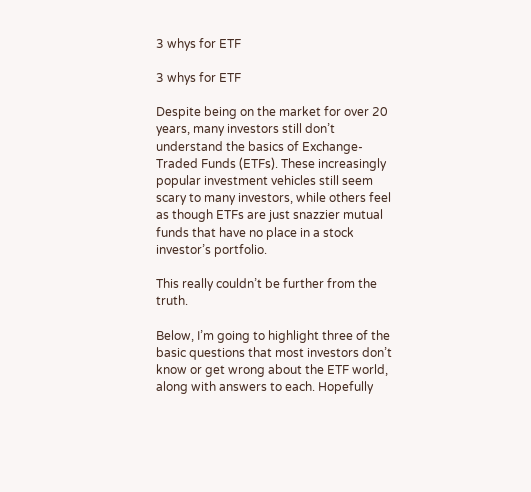3 whys for ETF

3 whys for ETF

Despite being on the market for over 20 years, many investors still don’t understand the basics of Exchange-Traded Funds (ETFs). These increasingly popular investment vehicles still seem scary to many investors, while others feel as though ETFs are just snazzier mutual funds that have no place in a stock investor’s portfolio.

This really couldn’t be further from the truth.

Below, I’m going to highlight three of the basic questions that most investors don’t know or get wrong about the ETF world, along with answers to each. Hopefully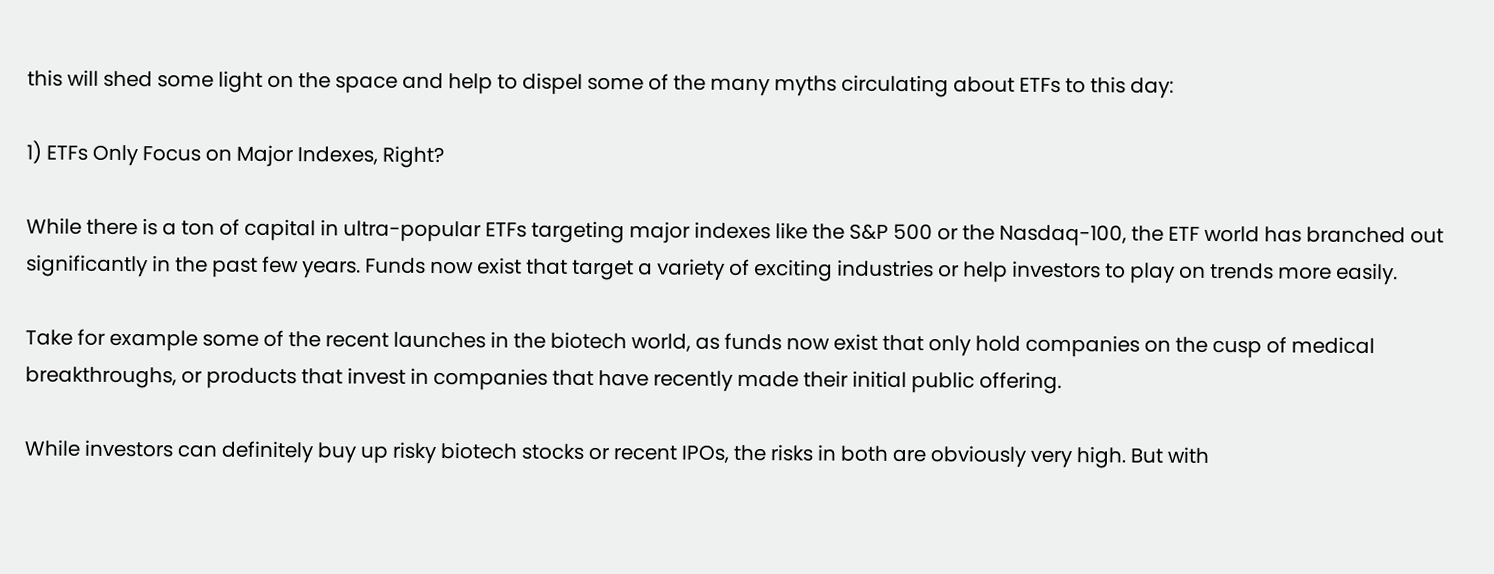this will shed some light on the space and help to dispel some of the many myths circulating about ETFs to this day:

1) ETFs Only Focus on Major Indexes, Right?

While there is a ton of capital in ultra-popular ETFs targeting major indexes like the S&P 500 or the Nasdaq-100, the ETF world has branched out significantly in the past few years. Funds now exist that target a variety of exciting industries or help investors to play on trends more easily.

Take for example some of the recent launches in the biotech world, as funds now exist that only hold companies on the cusp of medical breakthroughs, or products that invest in companies that have recently made their initial public offering.

While investors can definitely buy up risky biotech stocks or recent IPOs, the risks in both are obviously very high. But with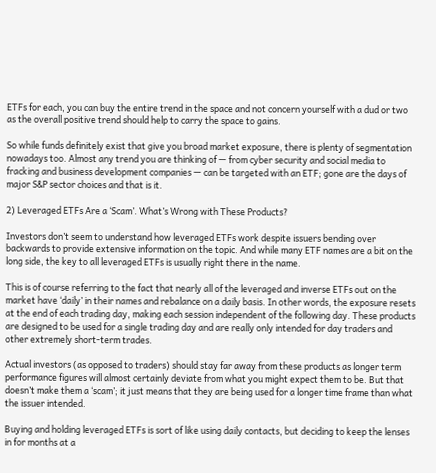ETFs for each, you can buy the entire trend in the space and not concern yourself with a dud or two as the overall positive trend should help to carry the space to gains.

So while funds definitely exist that give you broad market exposure, there is plenty of segmentation nowadays too. Almost any trend you are thinking of — from cyber security and social media to fracking and business development companies — can be targeted with an ETF; gone are the days of major S&P sector choices and that is it.

2) Leveraged ETFs Are a ‘Scam’. What’s Wrong with These Products?

Investors don’t seem to understand how leveraged ETFs work despite issuers bending over backwards to provide extensive information on the topic. And while many ETF names are a bit on the long side, the key to all leveraged ETFs is usually right there in the name.

This is of course referring to the fact that nearly all of the leveraged and inverse ETFs out on the market have ‘daily’ in their names and rebalance on a daily basis. In other words, the exposure resets at the end of each trading day, making each session independent of the following day. These products are designed to be used for a single trading day and are really only intended for day traders and other extremely short-term trades.

Actual investors (as opposed to traders) should stay far away from these products as longer term performance figures will almost certainly deviate from what you might expect them to be. But that doesn’t make them a ‘scam’; it just means that they are being used for a longer time frame than what the issuer intended.

Buying and holding leveraged ETFs is sort of like using daily contacts, but deciding to keep the lenses in for months at a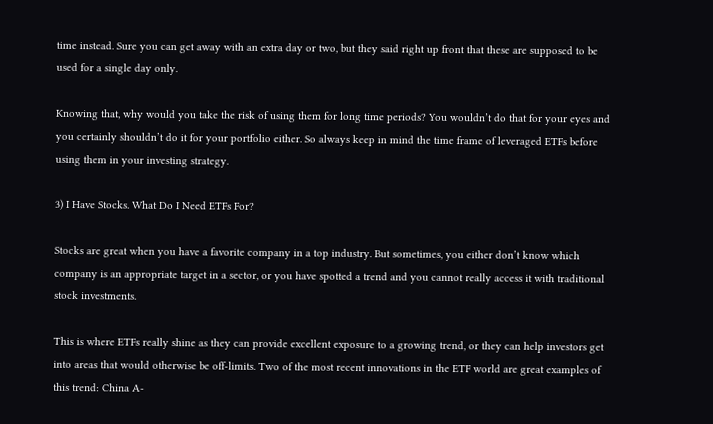time instead. Sure you can get away with an extra day or two, but they said right up front that these are supposed to be used for a single day only.

Knowing that, why would you take the risk of using them for long time periods? You wouldn’t do that for your eyes and you certainly shouldn’t do it for your portfolio either. So always keep in mind the time frame of leveraged ETFs before using them in your investing strategy.

3) I Have Stocks. What Do I Need ETFs For?

Stocks are great when you have a favorite company in a top industry. But sometimes, you either don’t know which company is an appropriate target in a sector, or you have spotted a trend and you cannot really access it with traditional stock investments.

This is where ETFs really shine as they can provide excellent exposure to a growing trend, or they can help investors get into areas that would otherwise be off-limits. Two of the most recent innovations in the ETF world are great examples of this trend: China A-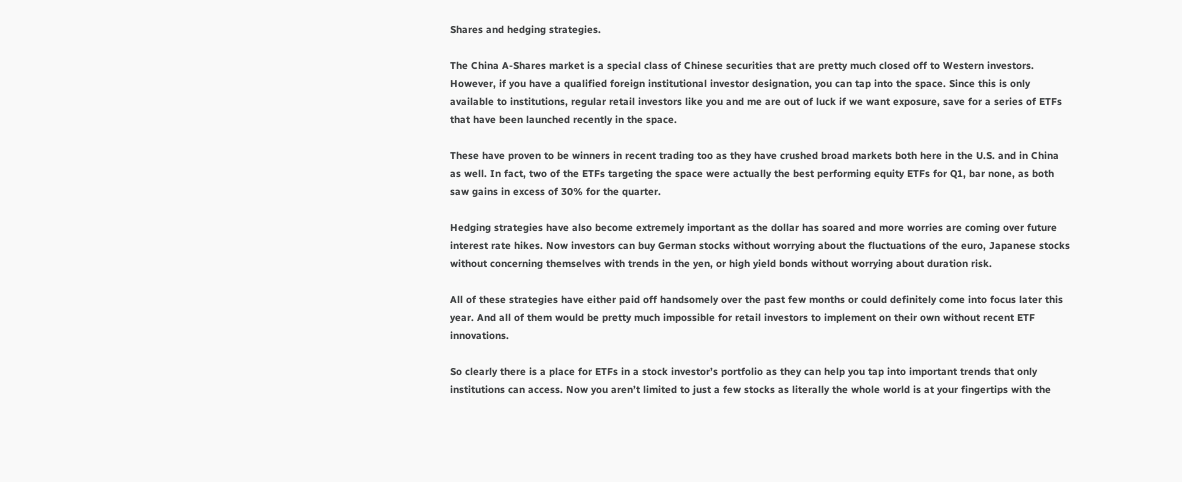Shares and hedging strategies.

The China A-Shares market is a special class of Chinese securities that are pretty much closed off to Western investors. However, if you have a qualified foreign institutional investor designation, you can tap into the space. Since this is only available to institutions, regular retail investors like you and me are out of luck if we want exposure, save for a series of ETFs that have been launched recently in the space.

These have proven to be winners in recent trading too as they have crushed broad markets both here in the U.S. and in China as well. In fact, two of the ETFs targeting the space were actually the best performing equity ETFs for Q1, bar none, as both saw gains in excess of 30% for the quarter.

Hedging strategies have also become extremely important as the dollar has soared and more worries are coming over future interest rate hikes. Now investors can buy German stocks without worrying about the fluctuations of the euro, Japanese stocks without concerning themselves with trends in the yen, or high yield bonds without worrying about duration risk.

All of these strategies have either paid off handsomely over the past few months or could definitely come into focus later this year. And all of them would be pretty much impossible for retail investors to implement on their own without recent ETF innovations.

So clearly there is a place for ETFs in a stock investor’s portfolio as they can help you tap into important trends that only institutions can access. Now you aren’t limited to just a few stocks as literally the whole world is at your fingertips with the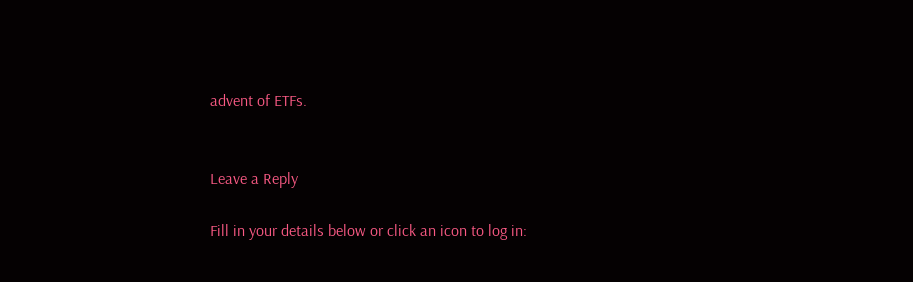advent of ETFs.


Leave a Reply

Fill in your details below or click an icon to log in: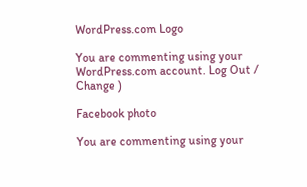WordPress.com Logo

You are commenting using your WordPress.com account. Log Out /  Change )

Facebook photo

You are commenting using your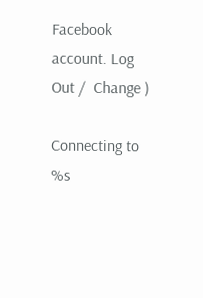Facebook account. Log Out /  Change )

Connecting to %s